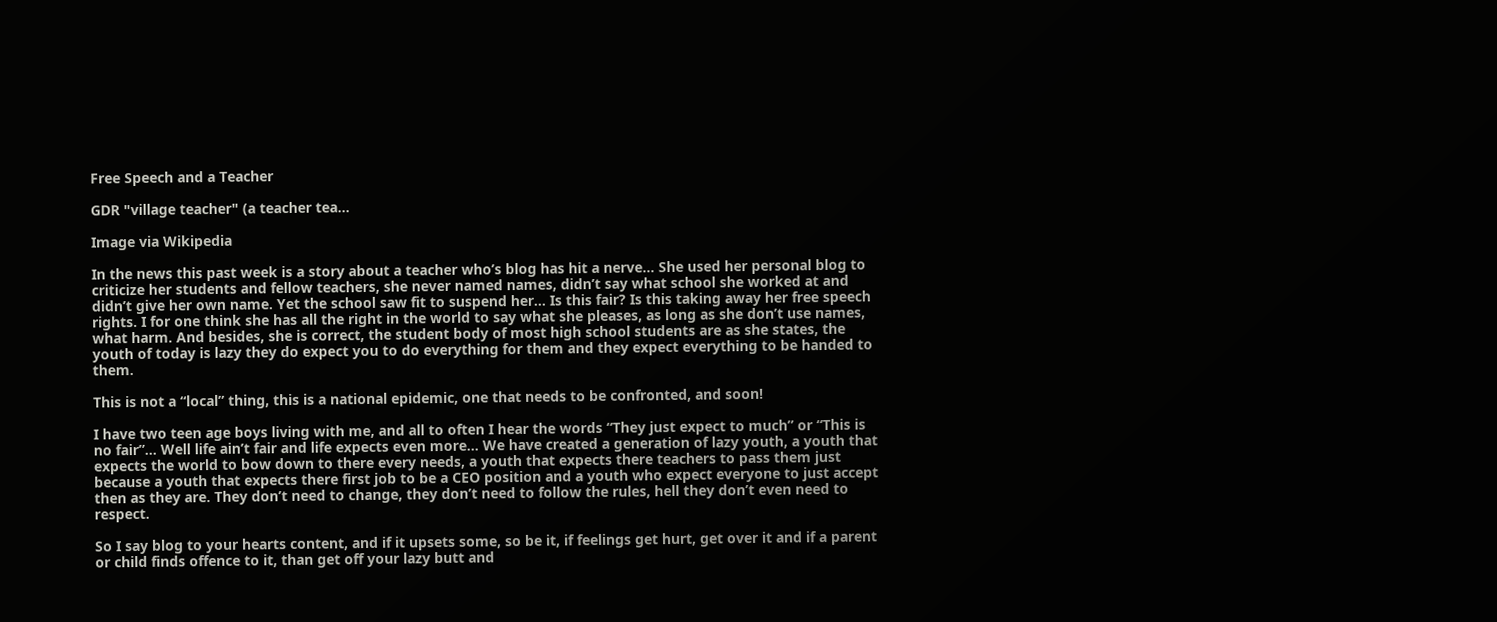Free Speech and a Teacher

GDR "village teacher" (a teacher tea...

Image via Wikipedia

In the news this past week is a story about a teacher who’s blog has hit a nerve… She used her personal blog to criticize her students and fellow teachers, she never named names, didn’t say what school she worked at and didn’t give her own name. Yet the school saw fit to suspend her… Is this fair? Is this taking away her free speech rights. I for one think she has all the right in the world to say what she pleases, as long as she don’t use names, what harm. And besides, she is correct, the student body of most high school students are as she states, the youth of today is lazy they do expect you to do everything for them and they expect everything to be handed to them.

This is not a “local” thing, this is a national epidemic, one that needs to be confronted, and soon!

I have two teen age boys living with me, and all to often I hear the words “They just expect to much” or “This is no fair”… Well life ain’t fair and life expects even more… We have created a generation of lazy youth, a youth that expects the world to bow down to there every needs, a youth that expects there teachers to pass them just because a youth that expects there first job to be a CEO position and a youth who expect everyone to just accept then as they are. They don’t need to change, they don’t need to follow the rules, hell they don’t even need to respect.

So I say blog to your hearts content, and if it upsets some, so be it, if feelings get hurt, get over it and if a parent or child finds offence to it, than get off your lazy butt and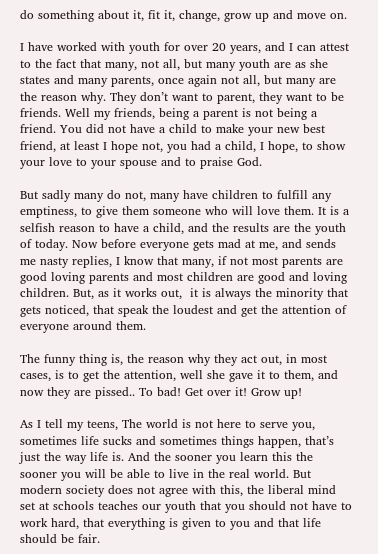do something about it, fit it, change, grow up and move on.

I have worked with youth for over 20 years, and I can attest to the fact that many, not all, but many youth are as she states and many parents, once again not all, but many are the reason why. They don’t want to parent, they want to be friends. Well my friends, being a parent is not being a friend. You did not have a child to make your new best friend, at least I hope not, you had a child, I hope, to show your love to your spouse and to praise God.

But sadly many do not, many have children to fulfill any emptiness, to give them someone who will love them. It is a selfish reason to have a child, and the results are the youth of today. Now before everyone gets mad at me, and sends me nasty replies, I know that many, if not most parents are good loving parents and most children are good and loving children. But, as it works out,  it is always the minority that gets noticed, that speak the loudest and get the attention of everyone around them.

The funny thing is, the reason why they act out, in most cases, is to get the attention, well she gave it to them, and now they are pissed.. To bad! Get over it! Grow up!

As I tell my teens, The world is not here to serve you, sometimes life sucks and sometimes things happen, that’s just the way life is. And the sooner you learn this the sooner you will be able to live in the real world. But modern society does not agree with this, the liberal mind set at schools teaches our youth that you should not have to work hard, that everything is given to you and that life should be fair.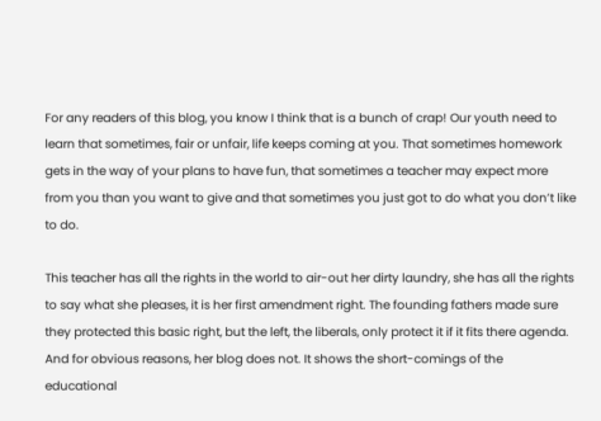For any readers of this blog, you know I think that is a bunch of crap! Our youth need to learn that sometimes, fair or unfair, life keeps coming at you. That sometimes homework gets in the way of your plans to have fun, that sometimes a teacher may expect more from you than you want to give and that sometimes you just got to do what you don’t like to do.

This teacher has all the rights in the world to air-out her dirty laundry, she has all the rights to say what she pleases, it is her first amendment right. The founding fathers made sure they protected this basic right, but the left, the liberals, only protect it if it fits there agenda.  And for obvious reasons, her blog does not. It shows the short-comings of the educational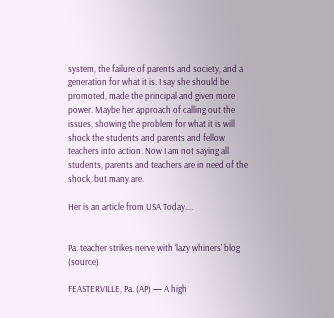system, the failure of parents and society, and a generation for what it is. I say she should be promoted, made the principal and given more power. Maybe her approach of calling out the issues, showing the problem for what it is will shock the students and parents and fellow teachers into action. Now I am not saying all students, parents and teachers are in need of the shock, but many are.

Her is an article from USA Today….


Pa. teacher strikes nerve with ‘lazy whiners’ blog (source)

FEASTERVILLE, Pa. (AP) — A high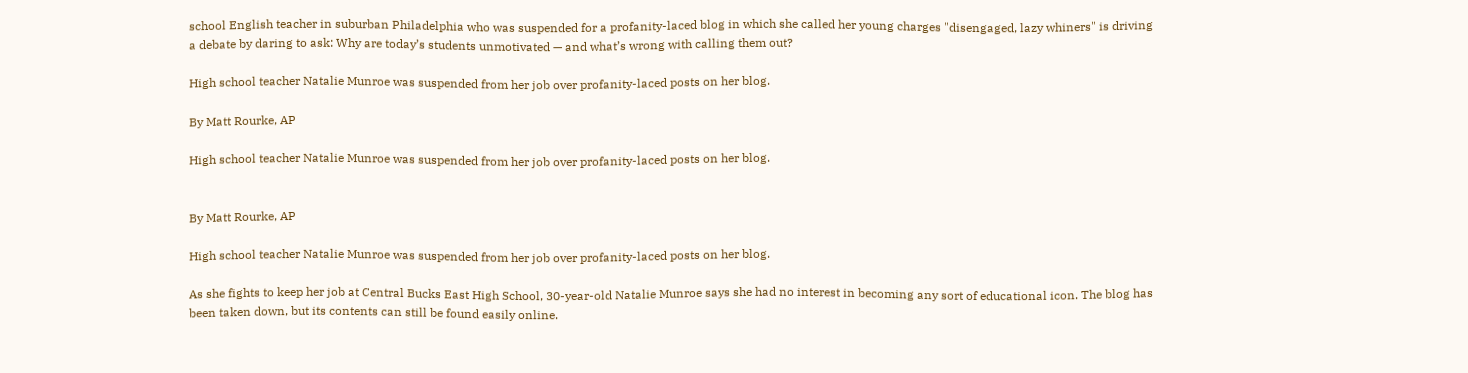school English teacher in suburban Philadelphia who was suspended for a profanity-laced blog in which she called her young charges "disengaged, lazy whiners" is driving a debate by daring to ask: Why are today’s students unmotivated — and what’s wrong with calling them out?

High school teacher Natalie Munroe was suspended from her job over profanity-laced posts on her blog.

By Matt Rourke, AP

High school teacher Natalie Munroe was suspended from her job over profanity-laced posts on her blog.


By Matt Rourke, AP

High school teacher Natalie Munroe was suspended from her job over profanity-laced posts on her blog.

As she fights to keep her job at Central Bucks East High School, 30-year-old Natalie Munroe says she had no interest in becoming any sort of educational icon. The blog has been taken down, but its contents can still be found easily online.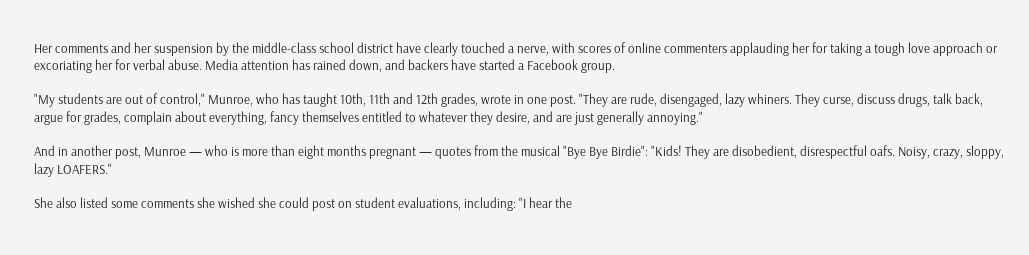Her comments and her suspension by the middle-class school district have clearly touched a nerve, with scores of online commenters applauding her for taking a tough love approach or excoriating her for verbal abuse. Media attention has rained down, and backers have started a Facebook group.

"My students are out of control," Munroe, who has taught 10th, 11th and 12th grades, wrote in one post. "They are rude, disengaged, lazy whiners. They curse, discuss drugs, talk back, argue for grades, complain about everything, fancy themselves entitled to whatever they desire, and are just generally annoying."

And in another post, Munroe — who is more than eight months pregnant — quotes from the musical "Bye Bye Birdie": "Kids! They are disobedient, disrespectful oafs. Noisy, crazy, sloppy, lazy LOAFERS."

She also listed some comments she wished she could post on student evaluations, including: "I hear the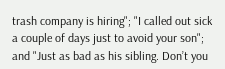trash company is hiring"; "I called out sick a couple of days just to avoid your son"; and "Just as bad as his sibling. Don’t you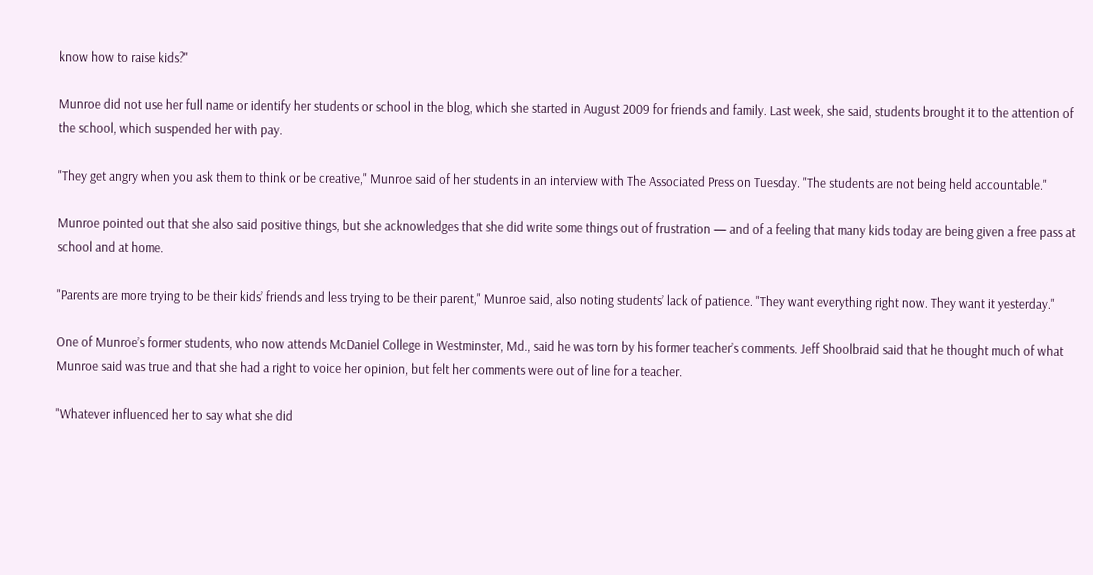know how to raise kids?"

Munroe did not use her full name or identify her students or school in the blog, which she started in August 2009 for friends and family. Last week, she said, students brought it to the attention of the school, which suspended her with pay.

"They get angry when you ask them to think or be creative," Munroe said of her students in an interview with The Associated Press on Tuesday. "The students are not being held accountable."

Munroe pointed out that she also said positive things, but she acknowledges that she did write some things out of frustration — and of a feeling that many kids today are being given a free pass at school and at home.

"Parents are more trying to be their kids’ friends and less trying to be their parent," Munroe said, also noting students’ lack of patience. "They want everything right now. They want it yesterday."

One of Munroe’s former students, who now attends McDaniel College in Westminster, Md., said he was torn by his former teacher’s comments. Jeff Shoolbraid said that he thought much of what Munroe said was true and that she had a right to voice her opinion, but felt her comments were out of line for a teacher.

"Whatever influenced her to say what she did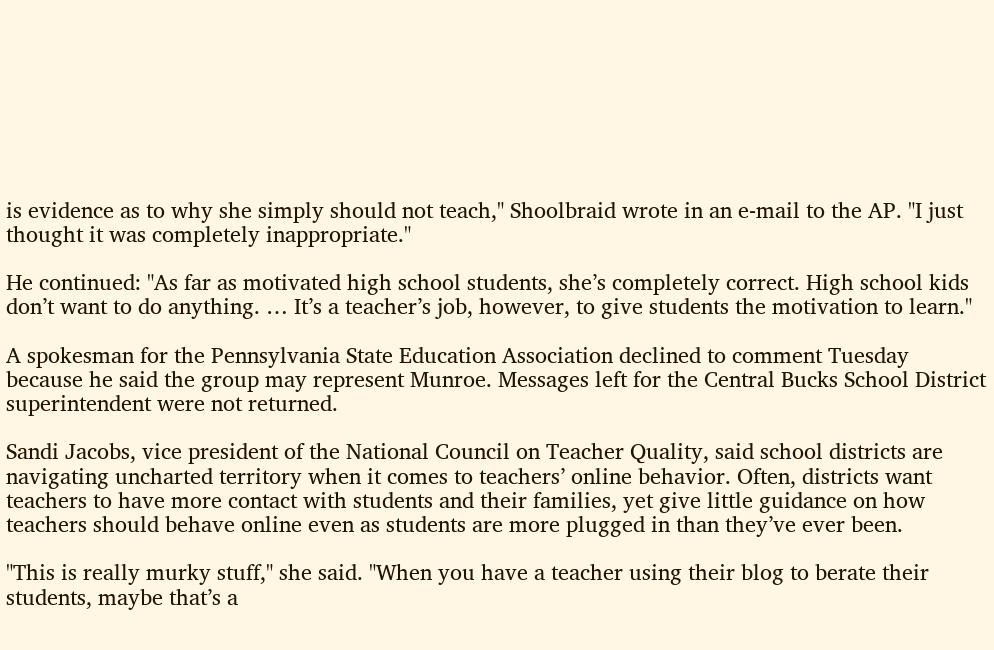is evidence as to why she simply should not teach," Shoolbraid wrote in an e-mail to the AP. "I just thought it was completely inappropriate."

He continued: "As far as motivated high school students, she’s completely correct. High school kids don’t want to do anything. … It’s a teacher’s job, however, to give students the motivation to learn."

A spokesman for the Pennsylvania State Education Association declined to comment Tuesday because he said the group may represent Munroe. Messages left for the Central Bucks School District superintendent were not returned.

Sandi Jacobs, vice president of the National Council on Teacher Quality, said school districts are navigating uncharted territory when it comes to teachers’ online behavior. Often, districts want teachers to have more contact with students and their families, yet give little guidance on how teachers should behave online even as students are more plugged in than they’ve ever been.

"This is really murky stuff," she said. "When you have a teacher using their blog to berate their students, maybe that’s a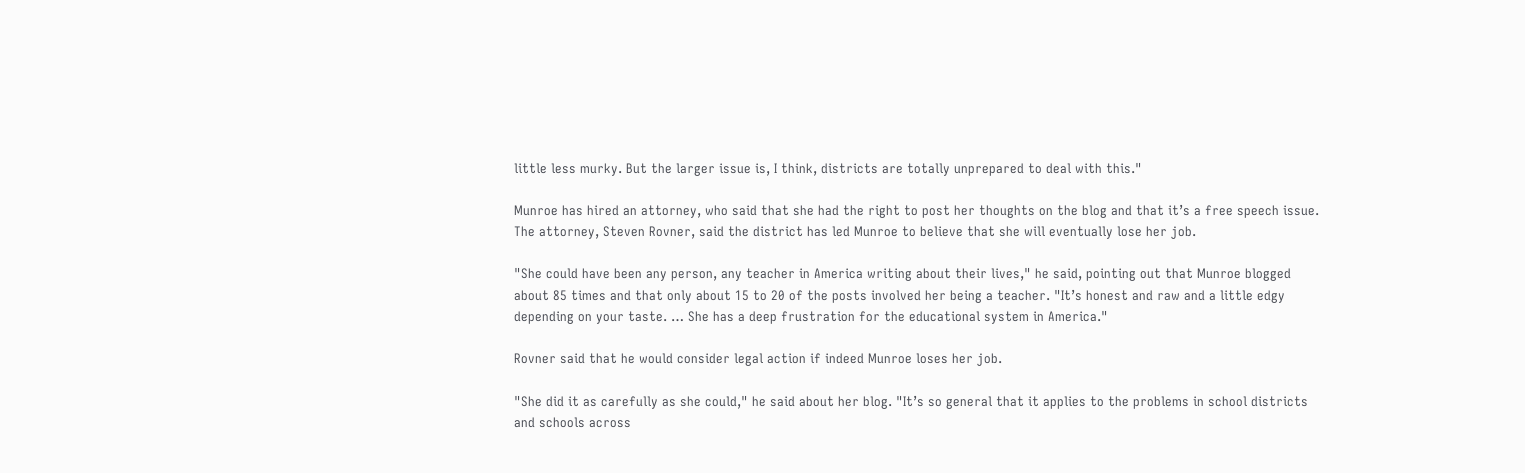little less murky. But the larger issue is, I think, districts are totally unprepared to deal with this."

Munroe has hired an attorney, who said that she had the right to post her thoughts on the blog and that it’s a free speech issue. The attorney, Steven Rovner, said the district has led Munroe to believe that she will eventually lose her job.

"She could have been any person, any teacher in America writing about their lives," he said, pointing out that Munroe blogged about 85 times and that only about 15 to 20 of the posts involved her being a teacher. "It’s honest and raw and a little edgy depending on your taste. … She has a deep frustration for the educational system in America."

Rovner said that he would consider legal action if indeed Munroe loses her job.

"She did it as carefully as she could," he said about her blog. "It’s so general that it applies to the problems in school districts and schools across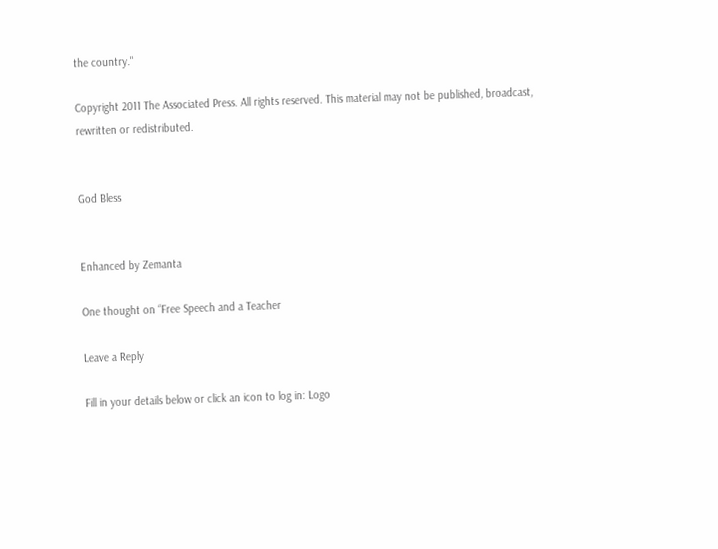the country."

Copyright 2011 The Associated Press. All rights reserved. This material may not be published, broadcast, rewritten or redistributed.


God Bless


Enhanced by Zemanta

One thought on “Free Speech and a Teacher

Leave a Reply

Fill in your details below or click an icon to log in: Logo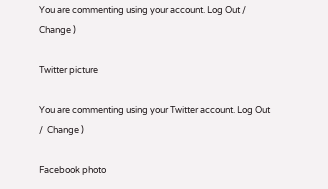You are commenting using your account. Log Out /  Change )

Twitter picture

You are commenting using your Twitter account. Log Out /  Change )

Facebook photo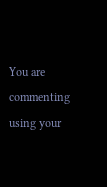You are commenting using your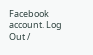Facebook account. Log Out /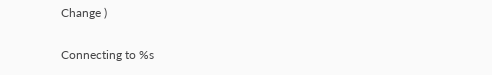Change )

Connecting to %s